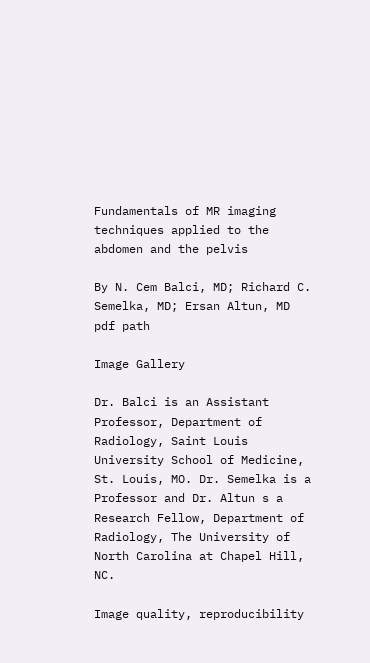Fundamentals of MR imaging techniques applied to the abdomen and the pelvis

By N. Cem Balci, MD; Richard C. Semelka, MD; Ersan Altun, MD
pdf path

Image Gallery

Dr. Balci is an Assistant Professor, Department of Radiology, Saint Louis University School of Medicine, St. Louis, MO. Dr. Semelka is a Professor and Dr. Altun s a Research Fellow, Department of Radiology, The University of North Carolina at Chapel Hill, NC.

Image quality, reproducibility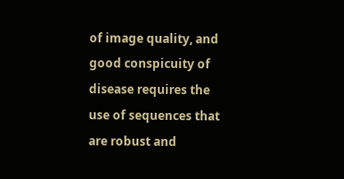of image quality, and good conspicuity of disease requires the use of sequences that are robust and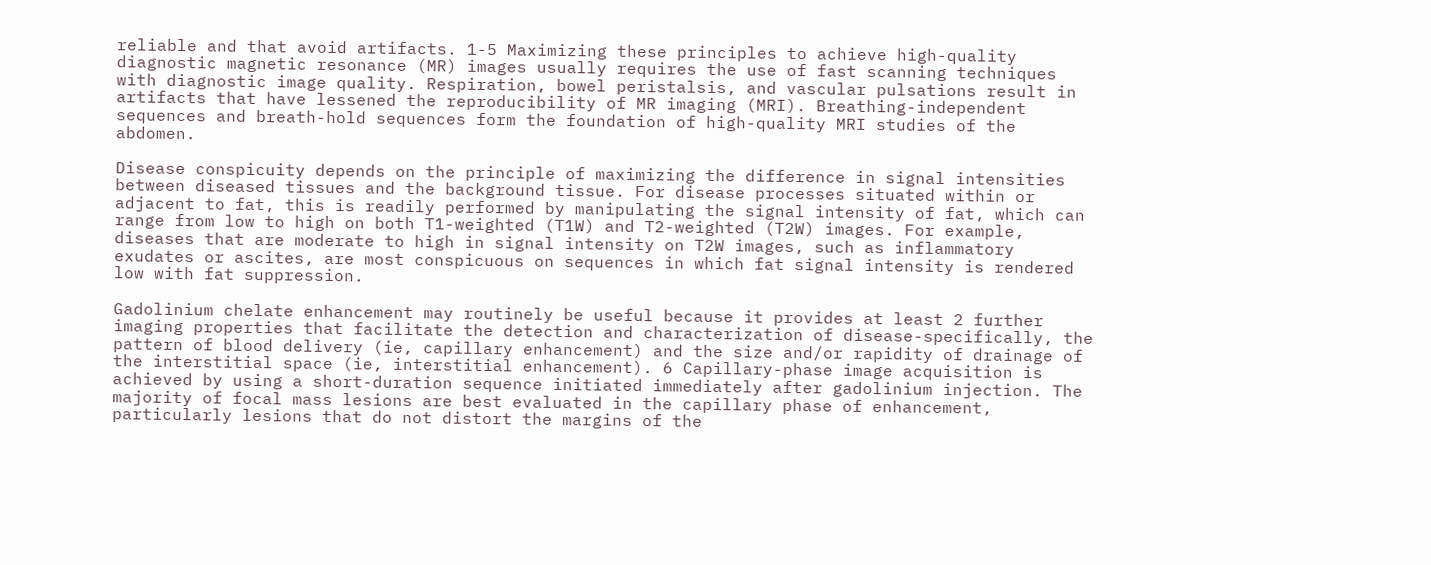reliable and that avoid artifacts. 1-5 Maximizing these principles to achieve high-quality diagnostic magnetic resonance (MR) images usually requires the use of fast scanning techniques with diagnostic image quality. Respiration, bowel peristalsis, and vascular pulsations result in artifacts that have lessened the reproducibility of MR imaging (MRI). Breathing-independent sequences and breath-hold sequences form the foundation of high-quality MRI studies of the abdomen.

Disease conspicuity depends on the principle of maximizing the difference in signal intensities between diseased tissues and the background tissue. For disease processes situated within or adjacent to fat, this is readily performed by manipulating the signal intensity of fat, which can range from low to high on both T1-weighted (T1W) and T2-weighted (T2W) images. For example, diseases that are moderate to high in signal intensity on T2W images, such as inflammatory exudates or ascites, are most conspicuous on sequences in which fat signal intensity is rendered low with fat suppression.

Gadolinium chelate enhancement may routinely be useful because it provides at least 2 further imaging properties that facilitate the detection and characterization of disease-specifically, the pattern of blood delivery (ie, capillary enhancement) and the size and/or rapidity of drainage of the interstitial space (ie, interstitial enhancement). 6 Capillary-phase image acquisition is achieved by using a short-duration sequence initiated immediately after gadolinium injection. The majority of focal mass lesions are best evaluated in the capillary phase of enhancement, particularly lesions that do not distort the margins of the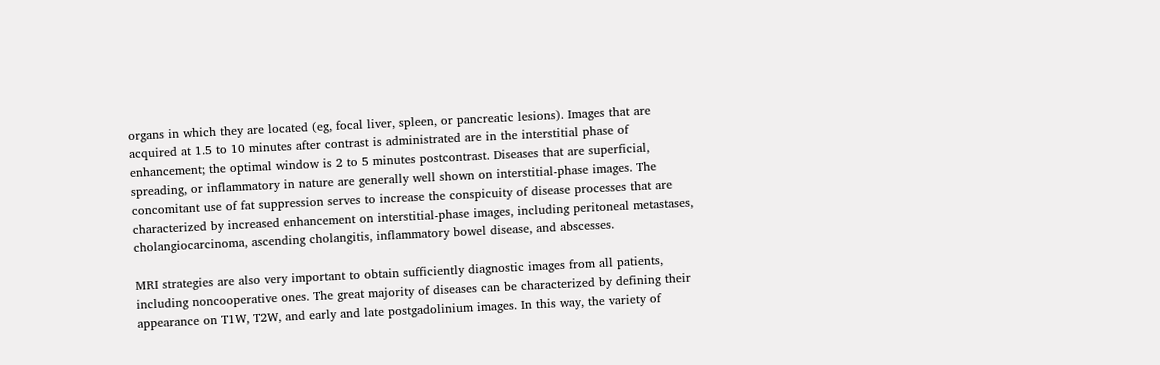organs in which they are located (eg, focal liver, spleen, or pancreatic lesions). Images that are acquired at 1.5 to 10 minutes after contrast is administrated are in the interstitial phase of enhancement; the optimal window is 2 to 5 minutes postcontrast. Diseases that are superficial, spreading, or inflammatory in nature are generally well shown on interstitial-phase images. The concomitant use of fat suppression serves to increase the conspicuity of disease processes that are characterized by increased enhancement on interstitial-phase images, including peritoneal metastases, cholangiocarcinoma, ascending cholangitis, inflammatory bowel disease, and abscesses.

MRI strategies are also very important to obtain sufficiently diagnostic images from all patients, including noncooperative ones. The great majority of diseases can be characterized by defining their appearance on T1W, T2W, and early and late postgadolinium images. In this way, the variety of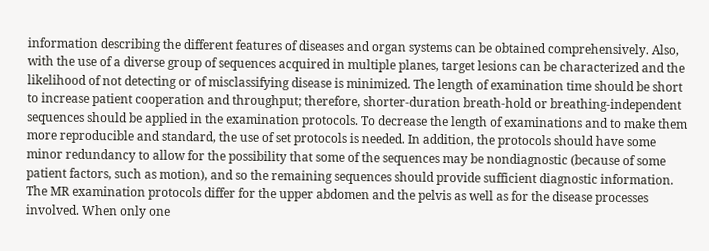information describing the different features of diseases and organ systems can be obtained comprehensively. Also, with the use of a diverse group of sequences acquired in multiple planes, target lesions can be characterized and the likelihood of not detecting or of misclassifying disease is minimized. The length of examination time should be short to increase patient cooperation and throughput; therefore, shorter-duration breath-hold or breathing-independent sequences should be applied in the examination protocols. To decrease the length of examinations and to make them more reproducible and standard, the use of set protocols is needed. In addition, the protocols should have some minor redundancy to allow for the possibility that some of the sequences may be nondiagnostic (because of some patient factors, such as motion), and so the remaining sequences should provide sufficient diagnostic information. The MR examination protocols differ for the upper abdomen and the pelvis as well as for the disease processes involved. When only one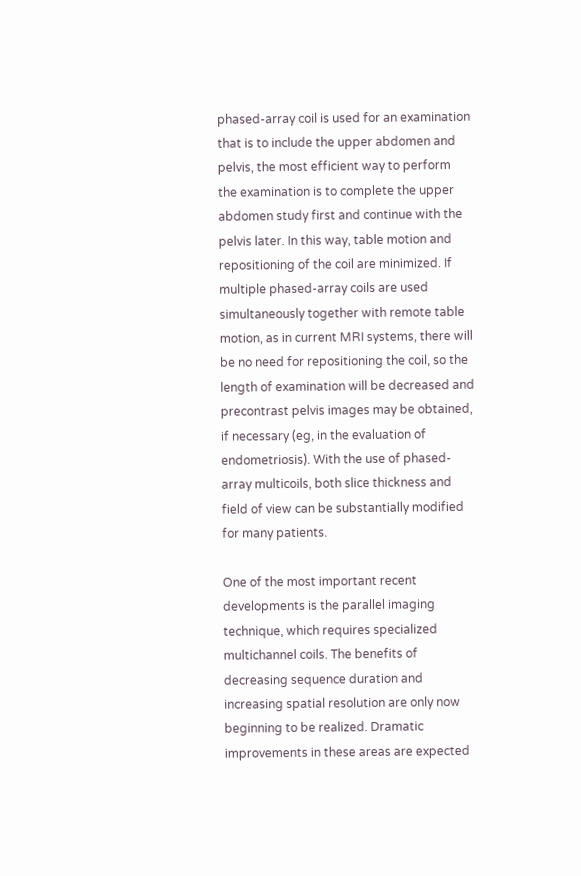phased-array coil is used for an examination that is to include the upper abdomen and pelvis, the most efficient way to perform the examination is to complete the upper abdomen study first and continue with the pelvis later. In this way, table motion and repositioning of the coil are minimized. If multiple phased-array coils are used simultaneously together with remote table motion, as in current MRI systems, there will be no need for repositioning the coil, so the length of examination will be decreased and precontrast pelvis images may be obtained, if necessary (eg, in the evaluation of endometriosis). With the use of phased-array multicoils, both slice thickness and field of view can be substantially modified for many patients.

One of the most important recent developments is the parallel imaging technique, which requires specialized multichannel coils. The benefits of decreasing sequence duration and increasing spatial resolution are only now beginning to be realized. Dramatic improvements in these areas are expected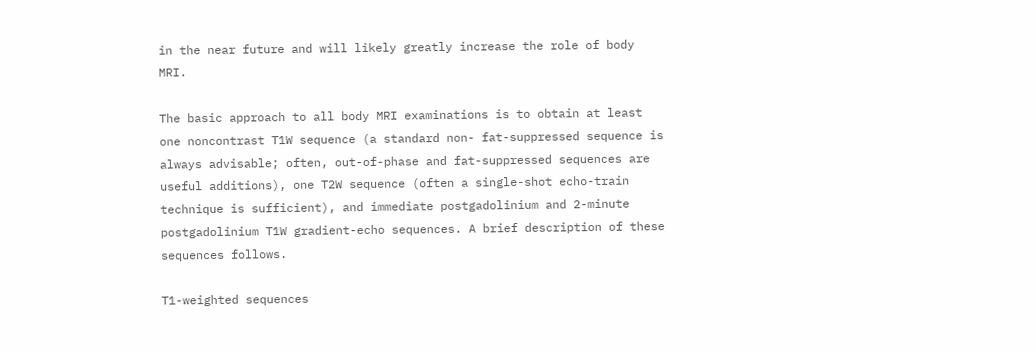in the near future and will likely greatly increase the role of body MRI.

The basic approach to all body MRI examinations is to obtain at least one noncontrast T1W sequence (a standard non- fat-suppressed sequence is always advisable; often, out-of-phase and fat-suppressed sequences are useful additions), one T2W sequence (often a single-shot echo-train technique is sufficient), and immediate postgadolinium and 2-minute postgadolinium T1W gradient-echo sequences. A brief description of these sequences follows.

T1-weighted sequences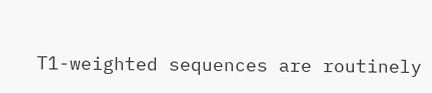T1-weighted sequences are routinely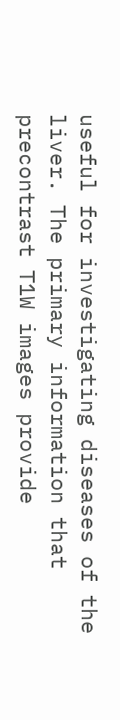useful for investigating diseases of the liver. The primary information that precontrast T1W images provide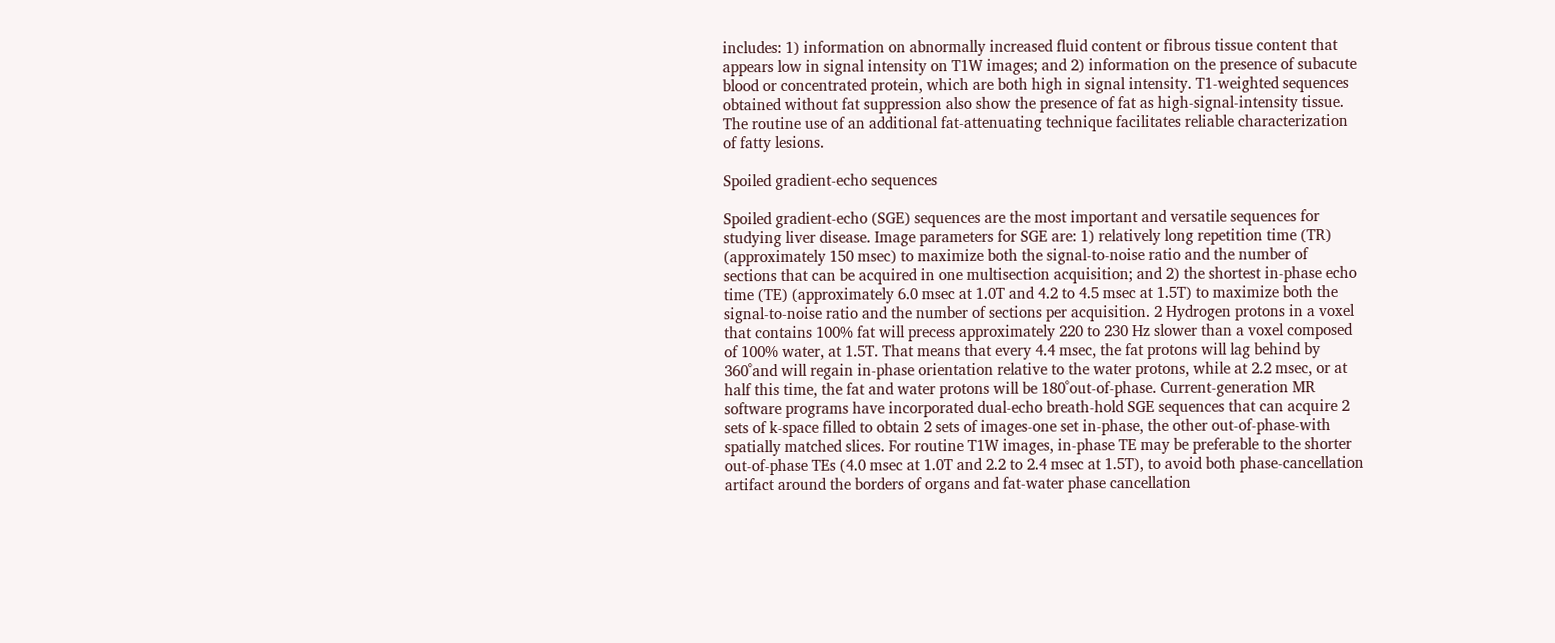includes: 1) information on abnormally increased fluid content or fibrous tissue content that appears low in signal intensity on T1W images; and 2) information on the presence of subacute blood or concentrated protein, which are both high in signal intensity. T1-weighted sequences obtained without fat suppression also show the presence of fat as high-signal-intensity tissue. The routine use of an additional fat-attenuating technique facilitates reliable characterization of fatty lesions.

Spoiled gradient-echo sequences

Spoiled gradient-echo (SGE) sequences are the most important and versatile sequences for studying liver disease. Image parameters for SGE are: 1) relatively long repetition time (TR) (approximately 150 msec) to maximize both the signal-to-noise ratio and the number of sections that can be acquired in one multisection acquisition; and 2) the shortest in-phase echo time (TE) (approximately 6.0 msec at 1.0T and 4.2 to 4.5 msec at 1.5T) to maximize both the signal-to-noise ratio and the number of sections per acquisition. 2 Hydrogen protons in a voxel that contains 100% fat will precess approximately 220 to 230 Hz slower than a voxel composed of 100% water, at 1.5T. That means that every 4.4 msec, the fat protons will lag behind by 360˚and will regain in-phase orientation relative to the water protons, while at 2.2 msec, or at half this time, the fat and water protons will be 180˚out-of-phase. Current-generation MR software programs have incorporated dual-echo breath-hold SGE sequences that can acquire 2 sets of k-space filled to obtain 2 sets of images-one set in-phase, the other out-of-phase-with spatially matched slices. For routine T1W images, in-phase TE may be preferable to the shorter out-of-phase TEs (4.0 msec at 1.0T and 2.2 to 2.4 msec at 1.5T), to avoid both phase-cancellation artifact around the borders of organs and fat-water phase cancellation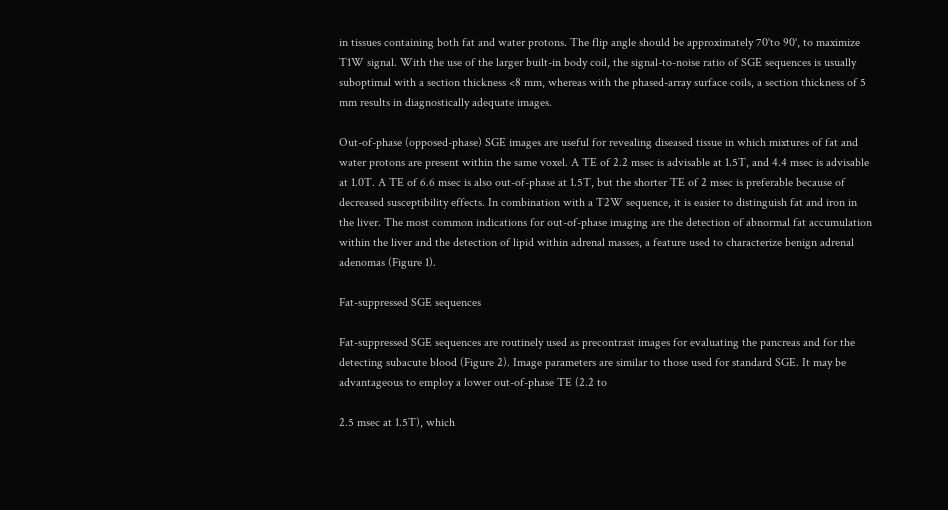in tissues containing both fat and water protons. The flip angle should be approximately 70˚to 90˚, to maximize T1W signal. With the use of the larger built-in body coil, the signal-to-noise ratio of SGE sequences is usually suboptimal with a section thickness <8 mm, whereas with the phased-array surface coils, a section thickness of 5 mm results in diagnostically adequate images.

Out-of-phase (opposed-phase) SGE images are useful for revealing diseased tissue in which mixtures of fat and water protons are present within the same voxel. A TE of 2.2 msec is advisable at 1.5T, and 4.4 msec is advisable at 1.0T. A TE of 6.6 msec is also out-of-phase at 1.5T, but the shorter TE of 2 msec is preferable because of decreased susceptibility effects. In combination with a T2W sequence, it is easier to distinguish fat and iron in the liver. The most common indications for out-of-phase imaging are the detection of abnormal fat accumulation within the liver and the detection of lipid within adrenal masses, a feature used to characterize benign adrenal adenomas (Figure 1).

Fat-suppressed SGE sequences

Fat-suppressed SGE sequences are routinely used as precontrast images for evaluating the pancreas and for the detecting subacute blood (Figure 2). Image parameters are similar to those used for standard SGE. It may be advantageous to employ a lower out-of-phase TE (2.2 to

2.5 msec at 1.5T), which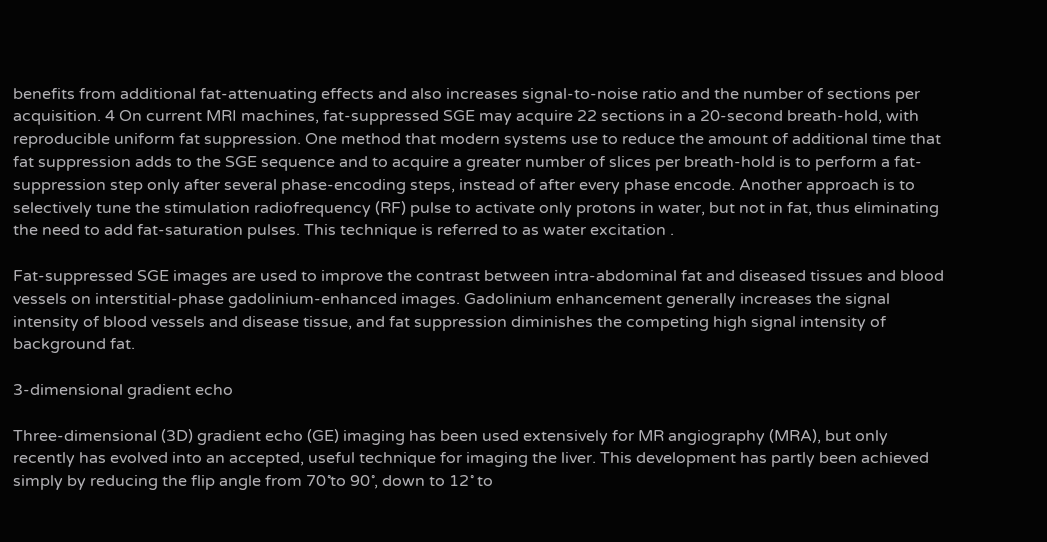benefits from additional fat-attenuating effects and also increases signal-to-noise ratio and the number of sections per acquisition. 4 On current MRI machines, fat-suppressed SGE may acquire 22 sections in a 20-second breath-hold, with reproducible uniform fat suppression. One method that modern systems use to reduce the amount of additional time that fat suppression adds to the SGE sequence and to acquire a greater number of slices per breath-hold is to perform a fat-suppression step only after several phase-encoding steps, instead of after every phase encode. Another approach is to selectively tune the stimulation radiofrequency (RF) pulse to activate only protons in water, but not in fat, thus eliminating the need to add fat-saturation pulses. This technique is referred to as water excitation .

Fat-suppressed SGE images are used to improve the contrast between intra-abdominal fat and diseased tissues and blood vessels on interstitial-phase gadolinium-enhanced images. Gadolinium enhancement generally increases the signal intensity of blood vessels and disease tissue, and fat suppression diminishes the competing high signal intensity of background fat.

3-dimensional gradient echo

Three-dimensional (3D) gradient echo (GE) imaging has been used extensively for MR angiography (MRA), but only recently has evolved into an accepted, useful technique for imaging the liver. This development has partly been achieved simply by reducing the flip angle from 70˚to 90˚, down to 12˚ to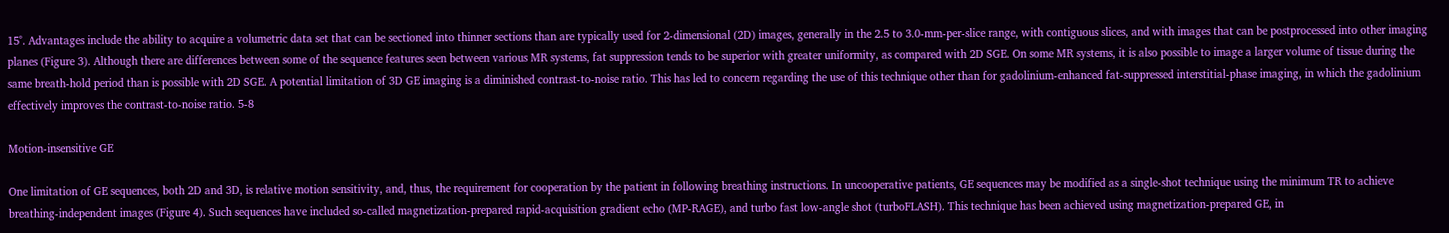15˚. Advantages include the ability to acquire a volumetric data set that can be sectioned into thinner sections than are typically used for 2-dimensional (2D) images, generally in the 2.5 to 3.0-mm-per-slice range, with contiguous slices, and with images that can be postprocessed into other imaging planes (Figure 3). Although there are differences between some of the sequence features seen between various MR systems, fat suppression tends to be superior with greater uniformity, as compared with 2D SGE. On some MR systems, it is also possible to image a larger volume of tissue during the same breath-hold period than is possible with 2D SGE. A potential limitation of 3D GE imaging is a diminished contrast-to-noise ratio. This has led to concern regarding the use of this technique other than for gadolinium-enhanced fat-suppressed interstitial-phase imaging, in which the gadolinium effectively improves the contrast-to-noise ratio. 5-8

Motion-insensitive GE

One limitation of GE sequences, both 2D and 3D, is relative motion sensitivity, and, thus, the requirement for cooperation by the patient in following breathing instructions. In uncooperative patients, GE sequences may be modified as a single-shot technique using the minimum TR to achieve breathing-independent images (Figure 4). Such sequences have included so-called magnetization-prepared rapid-acquisition gradient echo (MP-RAGE), and turbo fast low-angle shot (turboFLASH). This technique has been achieved using magnetization-prepared GE, in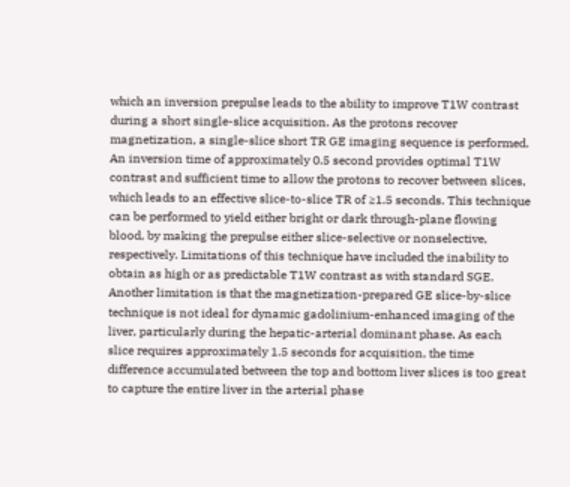which an inversion prepulse leads to the ability to improve T1W contrast during a short single-slice acquisition. As the protons recover magnetization, a single-slice short TR GE imaging sequence is performed. An inversion time of approximately 0.5 second provides optimal T1W contrast and sufficient time to allow the protons to recover between slices, which leads to an effective slice-to-slice TR of ≥1.5 seconds. This technique can be performed to yield either bright or dark through-plane flowing blood, by making the prepulse either slice-selective or nonselective, respectively. Limitations of this technique have included the inability to obtain as high or as predictable T1W contrast as with standard SGE. Another limitation is that the magnetization-prepared GE slice-by-slice technique is not ideal for dynamic gadolinium-enhanced imaging of the liver, particularly during the hepatic-arterial dominant phase. As each slice requires approximately 1.5 seconds for acquisition, the time difference accumulated between the top and bottom liver slices is too great to capture the entire liver in the arterial phase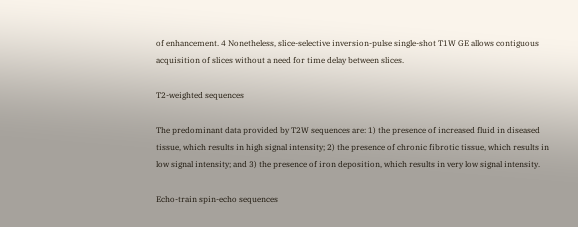of enhancement. 4 Nonetheless, slice-selective inversion-pulse single-shot T1W GE allows contiguous acquisition of slices without a need for time delay between slices.

T2-weighted sequences

The predominant data provided by T2W sequences are: 1) the presence of increased fluid in diseased tissue, which results in high signal intensity; 2) the presence of chronic fibrotic tissue, which results in low signal intensity; and 3) the presence of iron deposition, which results in very low signal intensity.

Echo-train spin-echo sequences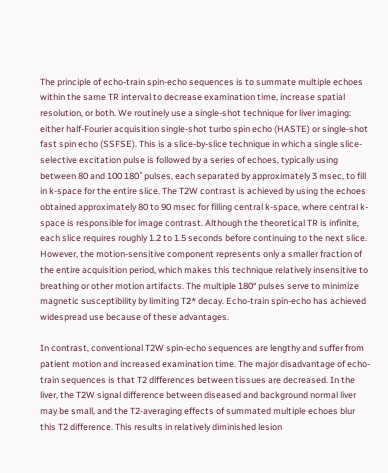The principle of echo-train spin-echo sequences is to summate multiple echoes within the same TR interval to decrease examination time, increase spatial resolution, or both. We routinely use a single-shot technique for liver imaging: either half-Fourier acquisition single-shot turbo spin echo (HASTE) or single-shot fast spin echo (SSFSE). This is a slice-by-slice technique in which a single slice-selective excitation pulse is followed by a series of echoes, typically using between 80 and 100 180˚pulses, each separated by approximately 3 msec, to fill in k-space for the entire slice. The T2W contrast is achieved by using the echoes obtained approximately 80 to 90 msec for filling central k-space, where central k-space is responsible for image contrast. Although the theoretical TR is infinite, each slice requires roughly 1.2 to 1.5 seconds before continuing to the next slice. However, the motion-sensitive component represents only a smaller fraction of the entire acquisition period, which makes this technique relatively insensitive to breathing or other motion artifacts. The multiple 180° pulses serve to minimize magnetic susceptibility by limiting T2* decay. Echo-train spin-echo has achieved widespread use because of these advantages.

In contrast, conventional T2W spin-echo sequences are lengthy and suffer from patient motion and increased examination time. The major disadvantage of echo-train sequences is that T2 differences between tissues are decreased. In the liver, the T2W signal difference between diseased and background normal liver may be small, and the T2-averaging effects of summated multiple echoes blur this T2 difference. This results in relatively diminished lesion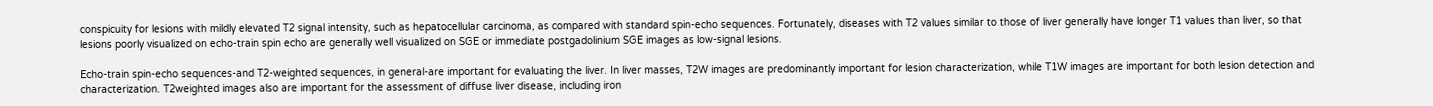conspicuity for lesions with mildly elevated T2 signal intensity, such as hepatocellular carcinoma, as compared with standard spin-echo sequences. Fortunately, diseases with T2 values similar to those of liver generally have longer T1 values than liver, so that lesions poorly visualized on echo-train spin echo are generally well visualized on SGE or immediate postgadolinium SGE images as low-signal lesions.

Echo-train spin-echo sequences-and T2-weighted sequences, in general-are important for evaluating the liver. In liver masses, T2W images are predominantly important for lesion characterization, while T1W images are important for both lesion detection and characterization. T2weighted images also are important for the assessment of diffuse liver disease, including iron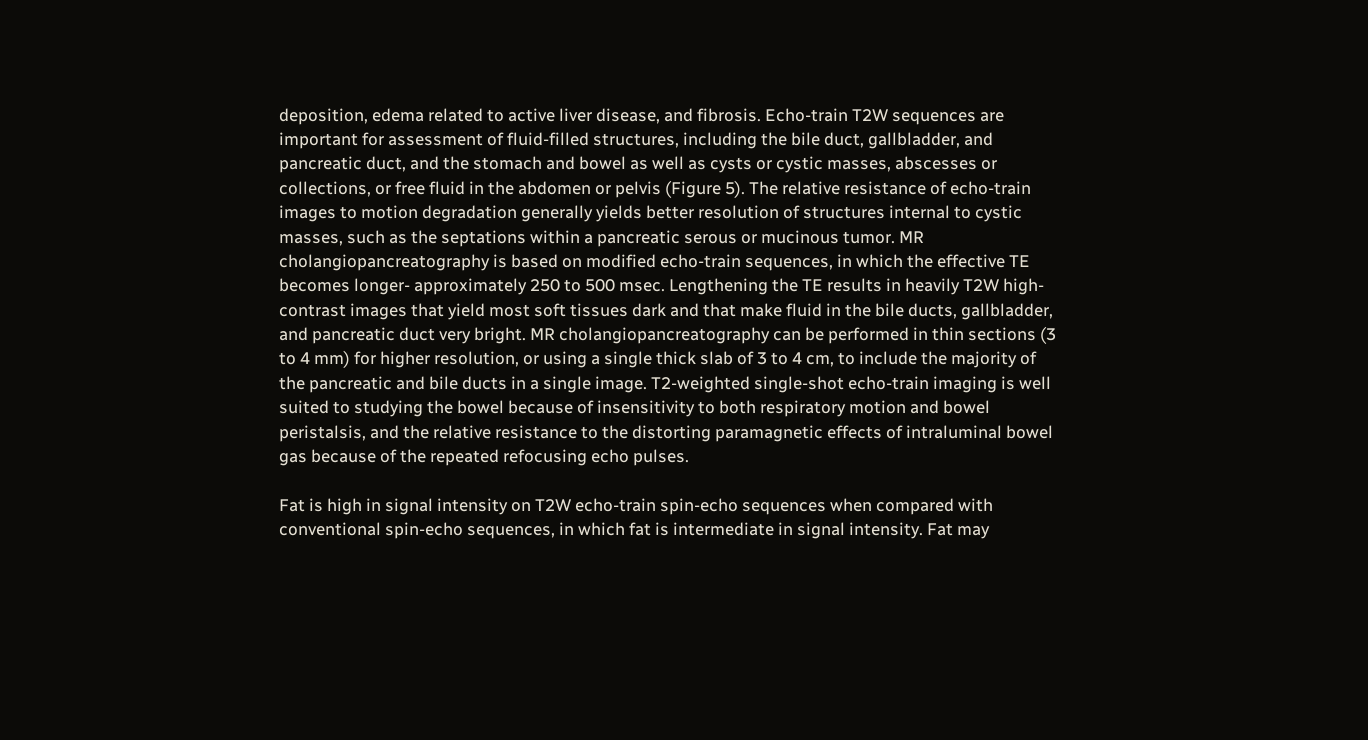deposition, edema related to active liver disease, and fibrosis. Echo-train T2W sequences are important for assessment of fluid-filled structures, including the bile duct, gallbladder, and pancreatic duct, and the stomach and bowel as well as cysts or cystic masses, abscesses or collections, or free fluid in the abdomen or pelvis (Figure 5). The relative resistance of echo-train images to motion degradation generally yields better resolution of structures internal to cystic masses, such as the septations within a pancreatic serous or mucinous tumor. MR cholangiopancreatography is based on modified echo-train sequences, in which the effective TE becomes longer- approximately 250 to 500 msec. Lengthening the TE results in heavily T2W high-contrast images that yield most soft tissues dark and that make fluid in the bile ducts, gallbladder, and pancreatic duct very bright. MR cholangiopancreatography can be performed in thin sections (3 to 4 mm) for higher resolution, or using a single thick slab of 3 to 4 cm, to include the majority of the pancreatic and bile ducts in a single image. T2-weighted single-shot echo-train imaging is well suited to studying the bowel because of insensitivity to both respiratory motion and bowel peristalsis, and the relative resistance to the distorting paramagnetic effects of intraluminal bowel gas because of the repeated refocusing echo pulses.

Fat is high in signal intensity on T2W echo-train spin-echo sequences when compared with conventional spin-echo sequences, in which fat is intermediate in signal intensity. Fat may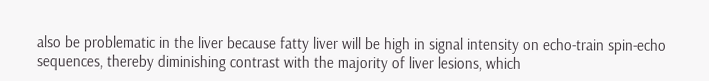also be problematic in the liver because fatty liver will be high in signal intensity on echo-train spin-echo sequences, thereby diminishing contrast with the majority of liver lesions, which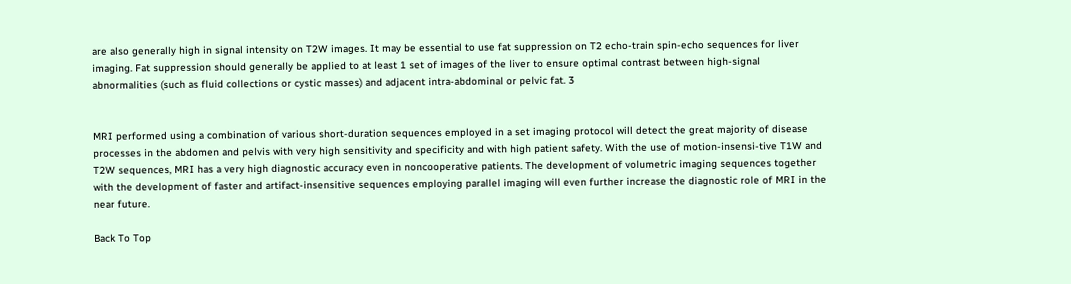are also generally high in signal intensity on T2W images. It may be essential to use fat suppression on T2 echo-train spin-echo sequences for liver imaging. Fat suppression should generally be applied to at least 1 set of images of the liver to ensure optimal contrast between high-signal abnormalities (such as fluid collections or cystic masses) and adjacent intra-abdominal or pelvic fat. 3


MRI performed using a combination of various short-duration sequences employed in a set imaging protocol will detect the great majority of disease processes in the abdomen and pelvis with very high sensitivity and specificity and with high patient safety. With the use of motion-insensi-tive T1W and T2W sequences, MRI has a very high diagnostic accuracy even in noncooperative patients. The development of volumetric imaging sequences together with the development of faster and artifact-insensitive sequences employing parallel imaging will even further increase the diagnostic role of MRI in the near future.

Back To Top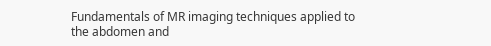Fundamentals of MR imaging techniques applied to the abdomen and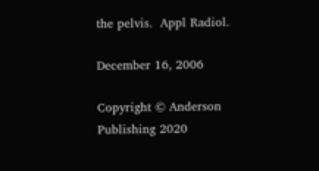the pelvis.  Appl Radiol.

December 16, 2006

Copyright © Anderson Publishing 2020